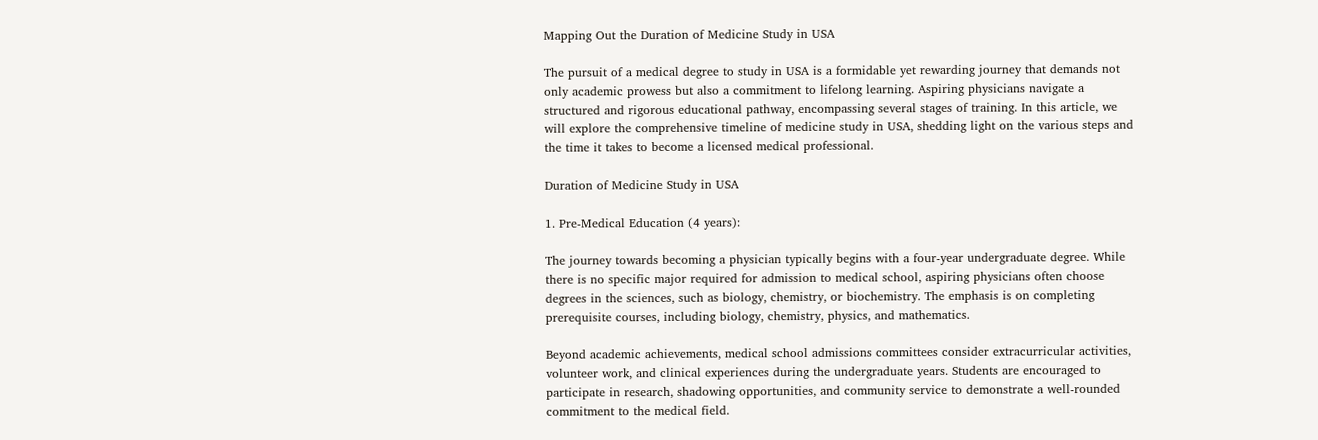Mapping Out the Duration of Medicine Study in USA

The pursuit of a medical degree to study in USA is a formidable yet rewarding journey that demands not only academic prowess but also a commitment to lifelong learning. Aspiring physicians navigate a structured and rigorous educational pathway, encompassing several stages of training. In this article, we will explore the comprehensive timeline of medicine study in USA, shedding light on the various steps and the time it takes to become a licensed medical professional.

Duration of Medicine Study in USA

1. Pre-Medical Education (4 years):

The journey towards becoming a physician typically begins with a four-year undergraduate degree. While there is no specific major required for admission to medical school, aspiring physicians often choose degrees in the sciences, such as biology, chemistry, or biochemistry. The emphasis is on completing prerequisite courses, including biology, chemistry, physics, and mathematics.

Beyond academic achievements, medical school admissions committees consider extracurricular activities, volunteer work, and clinical experiences during the undergraduate years. Students are encouraged to participate in research, shadowing opportunities, and community service to demonstrate a well-rounded commitment to the medical field.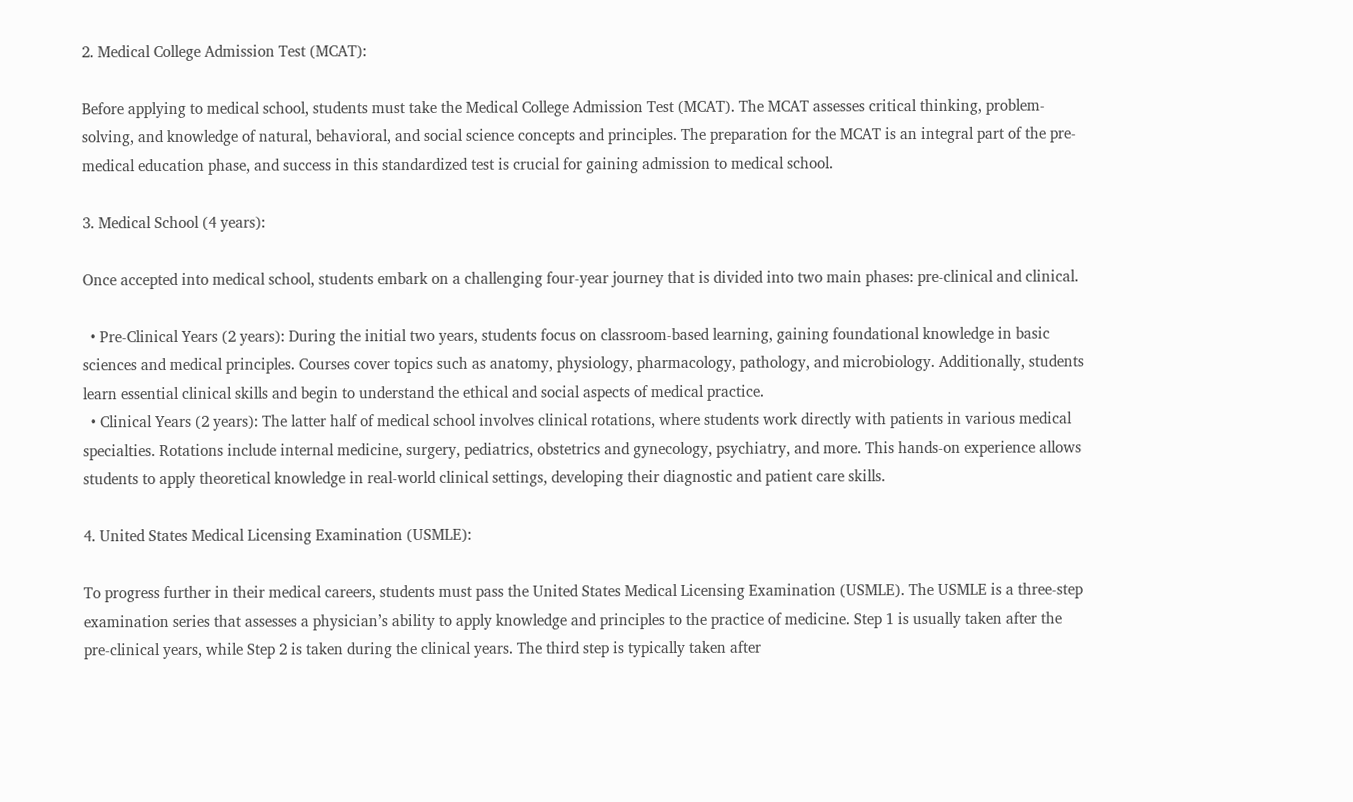2. Medical College Admission Test (MCAT):

Before applying to medical school, students must take the Medical College Admission Test (MCAT). The MCAT assesses critical thinking, problem-solving, and knowledge of natural, behavioral, and social science concepts and principles. The preparation for the MCAT is an integral part of the pre-medical education phase, and success in this standardized test is crucial for gaining admission to medical school.

3. Medical School (4 years):

Once accepted into medical school, students embark on a challenging four-year journey that is divided into two main phases: pre-clinical and clinical.

  • Pre-Clinical Years (2 years): During the initial two years, students focus on classroom-based learning, gaining foundational knowledge in basic sciences and medical principles. Courses cover topics such as anatomy, physiology, pharmacology, pathology, and microbiology. Additionally, students learn essential clinical skills and begin to understand the ethical and social aspects of medical practice.
  • Clinical Years (2 years): The latter half of medical school involves clinical rotations, where students work directly with patients in various medical specialties. Rotations include internal medicine, surgery, pediatrics, obstetrics and gynecology, psychiatry, and more. This hands-on experience allows students to apply theoretical knowledge in real-world clinical settings, developing their diagnostic and patient care skills.

4. United States Medical Licensing Examination (USMLE):

To progress further in their medical careers, students must pass the United States Medical Licensing Examination (USMLE). The USMLE is a three-step examination series that assesses a physician’s ability to apply knowledge and principles to the practice of medicine. Step 1 is usually taken after the pre-clinical years, while Step 2 is taken during the clinical years. The third step is typically taken after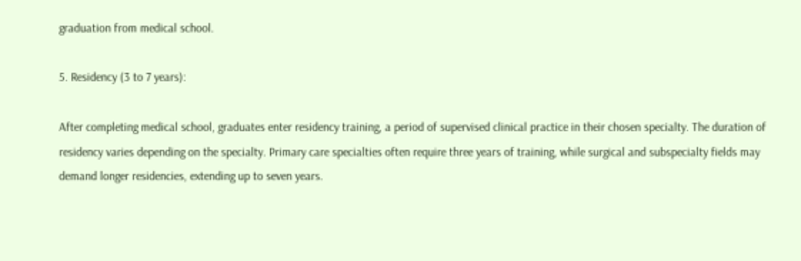graduation from medical school.

5. Residency (3 to 7 years):

After completing medical school, graduates enter residency training, a period of supervised clinical practice in their chosen specialty. The duration of residency varies depending on the specialty. Primary care specialties often require three years of training, while surgical and subspecialty fields may demand longer residencies, extending up to seven years.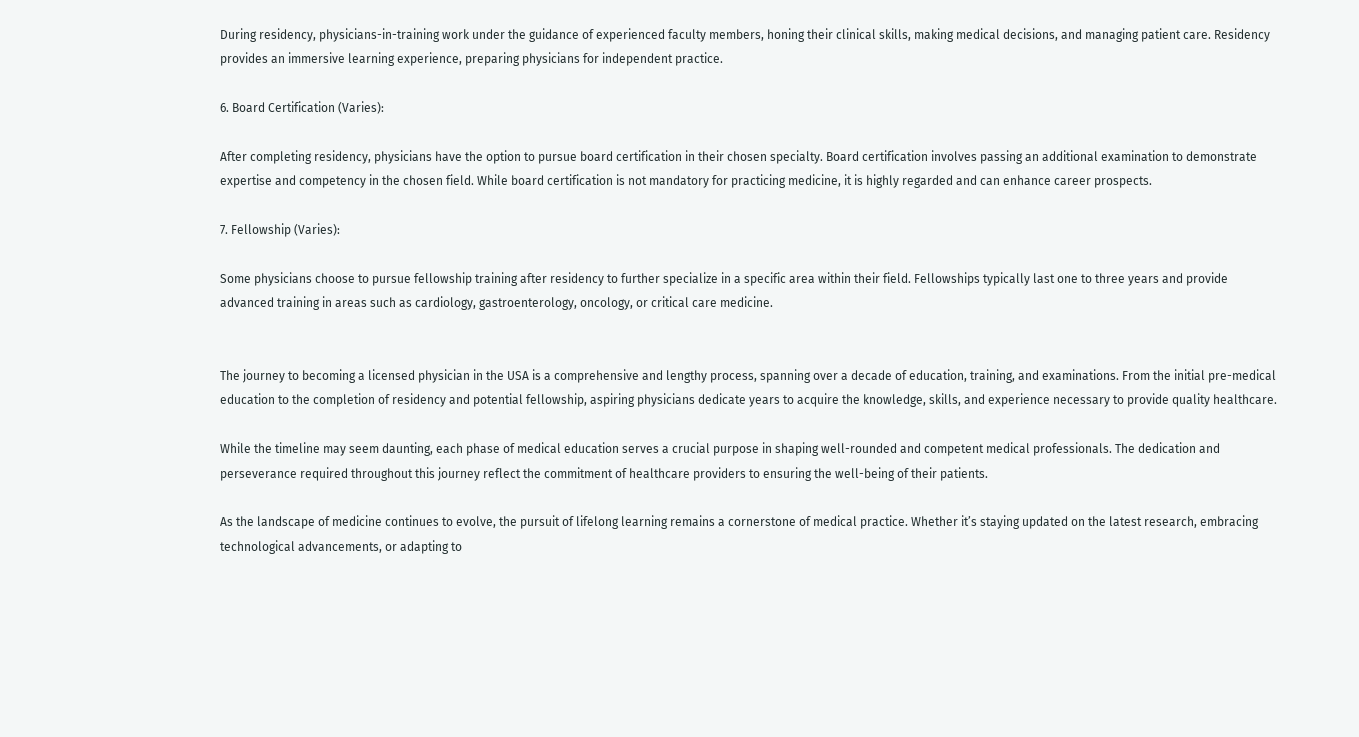During residency, physicians-in-training work under the guidance of experienced faculty members, honing their clinical skills, making medical decisions, and managing patient care. Residency provides an immersive learning experience, preparing physicians for independent practice.

6. Board Certification (Varies):

After completing residency, physicians have the option to pursue board certification in their chosen specialty. Board certification involves passing an additional examination to demonstrate expertise and competency in the chosen field. While board certification is not mandatory for practicing medicine, it is highly regarded and can enhance career prospects.

7. Fellowship (Varies):

Some physicians choose to pursue fellowship training after residency to further specialize in a specific area within their field. Fellowships typically last one to three years and provide advanced training in areas such as cardiology, gastroenterology, oncology, or critical care medicine.


The journey to becoming a licensed physician in the USA is a comprehensive and lengthy process, spanning over a decade of education, training, and examinations. From the initial pre-medical education to the completion of residency and potential fellowship, aspiring physicians dedicate years to acquire the knowledge, skills, and experience necessary to provide quality healthcare.

While the timeline may seem daunting, each phase of medical education serves a crucial purpose in shaping well-rounded and competent medical professionals. The dedication and perseverance required throughout this journey reflect the commitment of healthcare providers to ensuring the well-being of their patients.

As the landscape of medicine continues to evolve, the pursuit of lifelong learning remains a cornerstone of medical practice. Whether it’s staying updated on the latest research, embracing technological advancements, or adapting to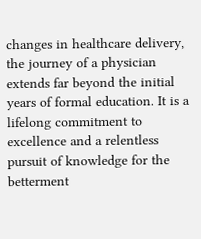changes in healthcare delivery, the journey of a physician extends far beyond the initial years of formal education. It is a lifelong commitment to excellence and a relentless pursuit of knowledge for the betterment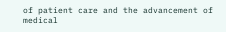of patient care and the advancement of medical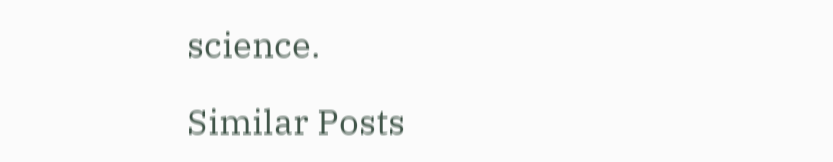science.

Similar Posts